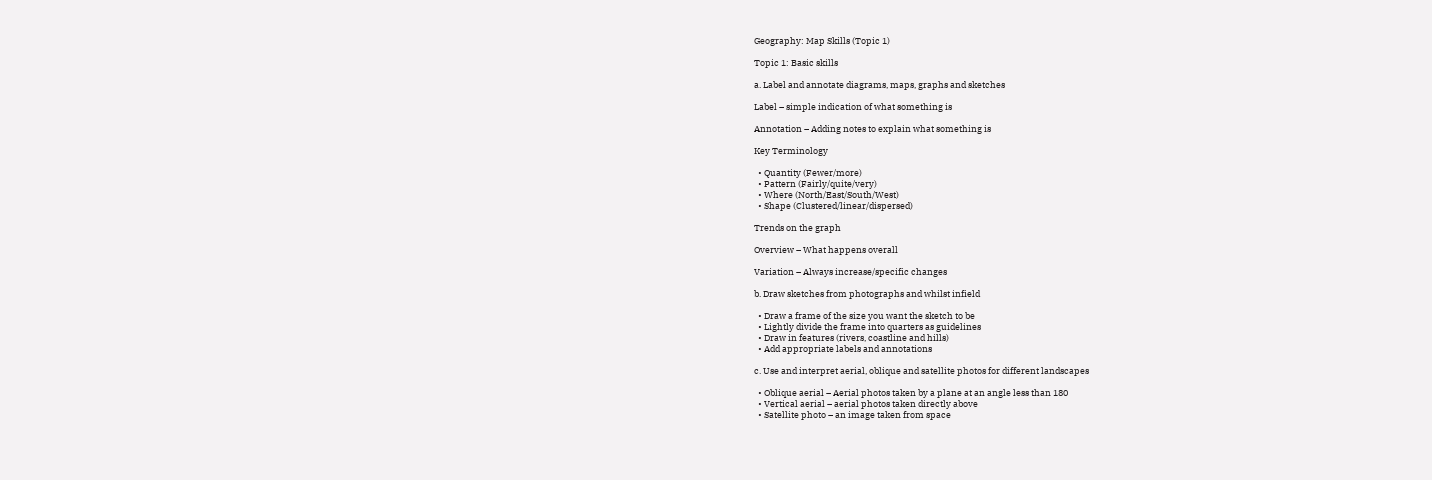Geography: Map Skills (Topic 1)

Topic 1: Basic skills

a. Label and annotate diagrams, maps, graphs and sketches

Label – simple indication of what something is

Annotation – Adding notes to explain what something is

Key Terminology

  • Quantity (Fewer/more)
  • Pattern (Fairly/quite/very)
  • Where (North/East/South/West)
  • Shape (Clustered/linear/dispersed)

Trends on the graph

Overview – What happens overall

Variation – Always increase/specific changes

b. Draw sketches from photographs and whilst infield

  • Draw a frame of the size you want the sketch to be
  • Lightly divide the frame into quarters as guidelines
  • Draw in features (rivers, coastline and hills)
  • Add appropriate labels and annotations

c. Use and interpret aerial, oblique and satellite photos for different landscapes

  • Oblique aerial – Aerial photos taken by a plane at an angle less than 180
  • Vertical aerial – aerial photos taken directly above
  • Satellite photo – an image taken from space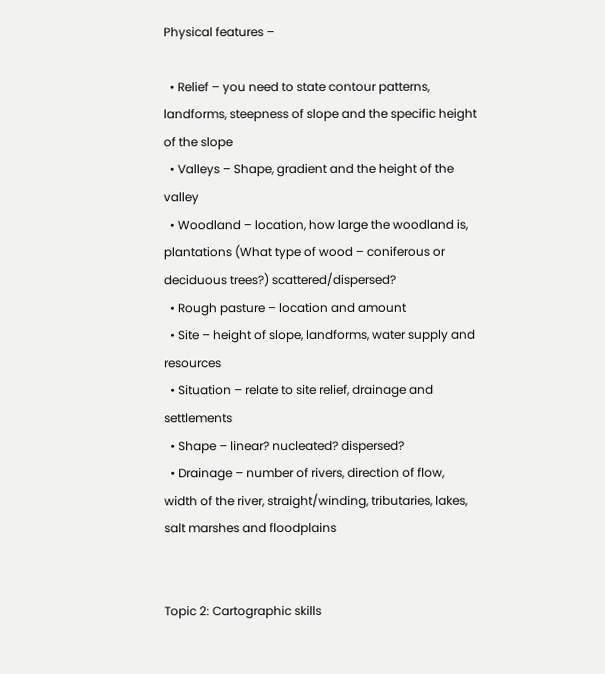Physical features –

  • Relief – you need to state contour patterns, landforms, steepness of slope and the specific height of the slope
  • Valleys – Shape, gradient and the height of the valley
  • Woodland – location, how large the woodland is, plantations (What type of wood – coniferous or deciduous trees?) scattered/dispersed?
  • Rough pasture – location and amount
  • Site – height of slope, landforms, water supply and resources
  • Situation – relate to site relief, drainage and settlements
  • Shape – linear? nucleated? dispersed?
  • Drainage – number of rivers, direction of flow, width of the river, straight/winding, tributaries, lakes, salt marshes and floodplains


Topic 2: Cartographic skills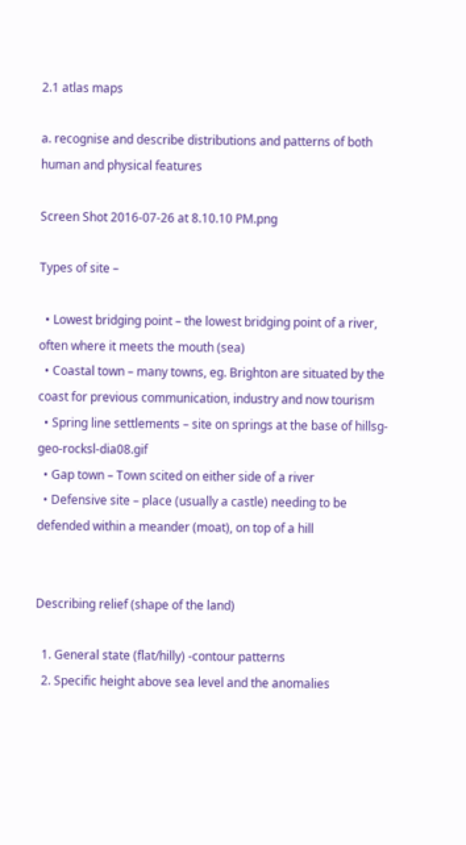2.1 atlas maps

a. recognise and describe distributions and patterns of both human and physical features

Screen Shot 2016-07-26 at 8.10.10 PM.png

Types of site –

  • Lowest bridging point – the lowest bridging point of a river, often where it meets the mouth (sea)
  • Coastal town – many towns, eg. Brighton are situated by the coast for previous communication, industry and now tourism
  • Spring line settlements – site on springs at the base of hillsg-geo-rocksl-dia08.gif
  • Gap town – Town scited on either side of a river
  • Defensive site – place (usually a castle) needing to be defended within a meander (moat), on top of a hill


Describing relief (shape of the land)

  1. General state (flat/hilly) -contour patterns
  2. Specific height above sea level and the anomalies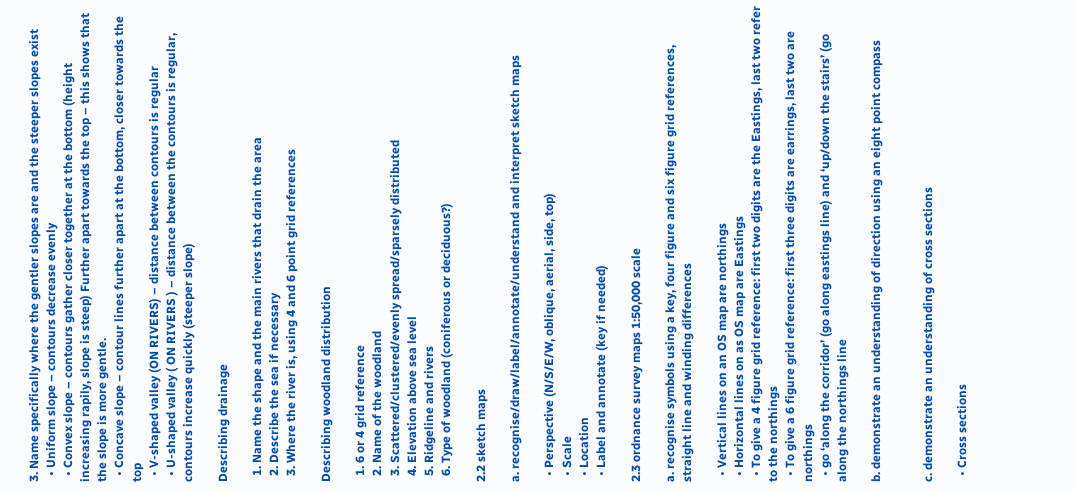3. Name specifically where the gentler slopes are and the steeper slopes exist
  • Uniform slope – contours decrease evenly
  • Convex slope – contours gather closer together at the bottom (height increasing rapily, slope is steep) Further apart towards the top – this shows that the slope is more gentle.
  • Concave slope – contour lines further apart at the bottom, closer towards the top
  • V-shaped valley (ON RIVERS) – distance between contours is regular
  • U-shaped valley ( ON RIVERS ) – distance between the contours is regular, contours increase quickly (steeper slope)

Describing drainage

  1. Name the shape and the main rivers that drain the area
  2. Describe the sea if necessary
  3. Where the river is, using 4 and 6 point grid references

Describing woodland distribution

  1. 6 or 4 grid reference
  2. Name of the woodland
  3. Scattered/clustered/evenly spread/sparsely distributed
  4. Elevation above sea level
  5. Ridgeline and rivers
  6. Type of woodland (coniferous or deciduous?)

2.2 sketch maps

a. recognise/draw/label/annotate/understand and interpret sketch maps

  • Perspective (N/S/E/W, oblique, aerial, side, top)
  • Scale
  • Location
  • Label and annotate (key if needed)

2.3 ordnance survey maps 1:50,000 scale

a. recognise symbols using a key, four figure and six figure grid references, straight line and winding differences

  • Vertical lines on an OS map are northings
  • Horizontal lines on as OS map are Eastings
  • To give a 4 figure grid reference: first two digits are the Eastings, last two refer to the northings
  • To give a 6 figure grid reference: first three digits are earrings, last two are northings
  • go ‘along the corridor’ (go along eastings line) and ‘up/down the stairs’ (go along the northings line

b. demonstrate an understanding of direction using an eight point compass


c. demonstrate an understanding of cross sections

  • Cross sections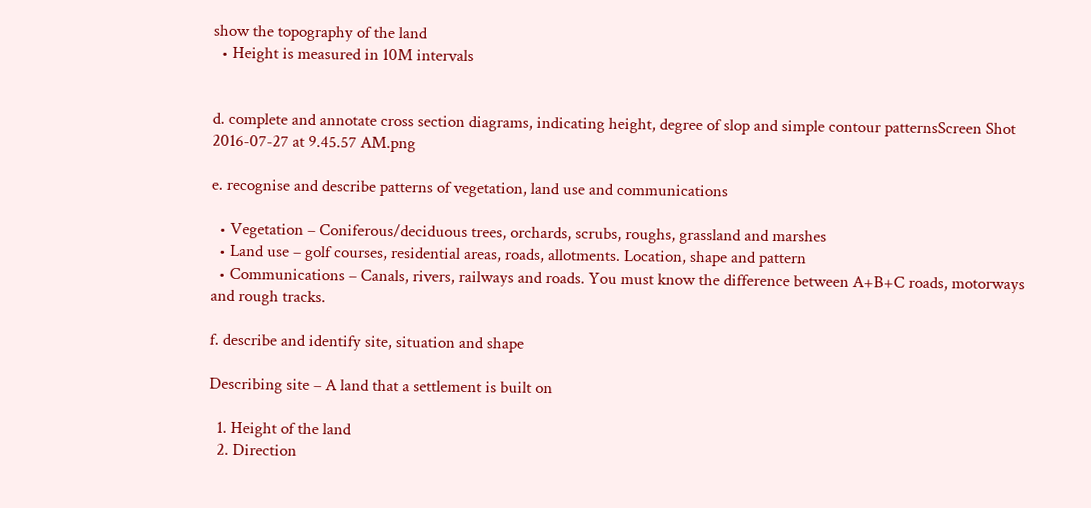show the topography of the land
  • Height is measured in 10M intervals


d. complete and annotate cross section diagrams, indicating height, degree of slop and simple contour patternsScreen Shot 2016-07-27 at 9.45.57 AM.png

e. recognise and describe patterns of vegetation, land use and communications

  • Vegetation – Coniferous/deciduous trees, orchards, scrubs, roughs, grassland and marshes
  • Land use – golf courses, residential areas, roads, allotments. Location, shape and pattern
  • Communications – Canals, rivers, railways and roads. You must know the difference between A+B+C roads, motorways and rough tracks.

f. describe and identify site, situation and shape

Describing site – A land that a settlement is built on

  1. Height of the land
  2. Direction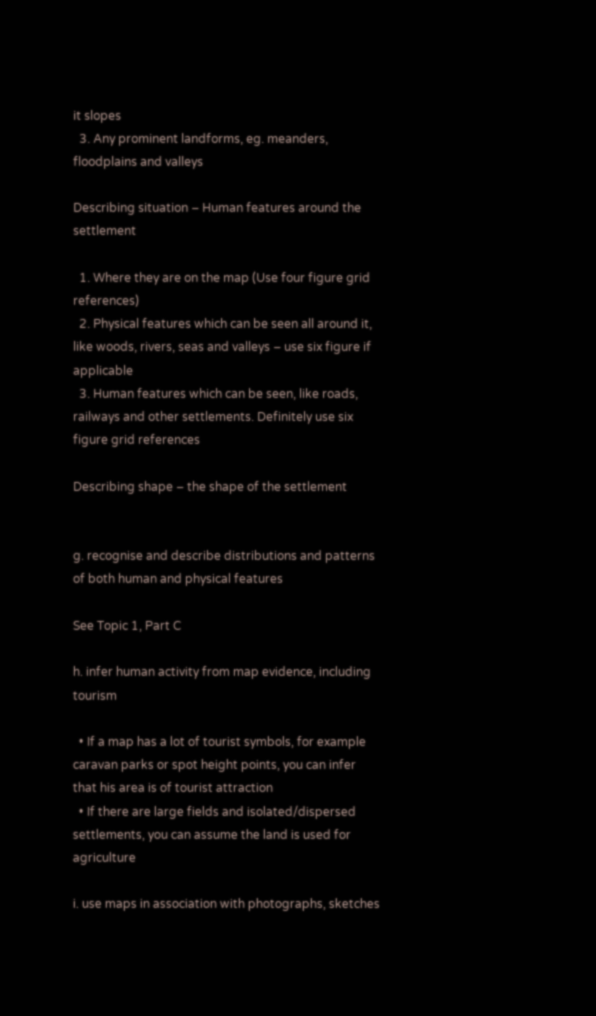it slopes
  3. Any prominent landforms, eg. meanders, floodplains and valleys

Describing situation – Human features around the settlement

  1. Where they are on the map (Use four figure grid references)
  2. Physical features which can be seen all around it, like woods, rivers, seas and valleys – use six figure if applicable
  3. Human features which can be seen, like roads, railways and other settlements. Definitely use six figure grid references

Describing shape – the shape of the settlement


g. recognise and describe distributions and patterns of both human and physical features

See Topic 1, Part C

h. infer human activity from map evidence, including tourism

  • If a map has a lot of tourist symbols, for example caravan parks or spot height points, you can infer that his area is of tourist attraction
  • If there are large fields and isolated/dispersed settlements, you can assume the land is used for agriculture

i. use maps in association with photographs, sketches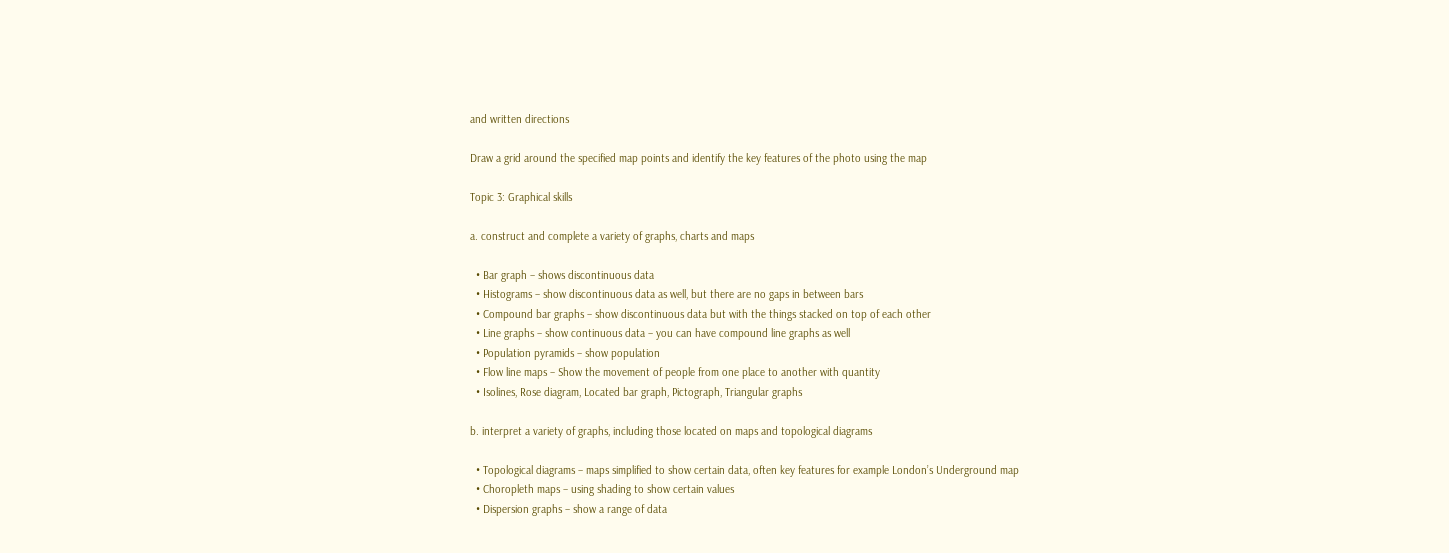and written directions

Draw a grid around the specified map points and identify the key features of the photo using the map

Topic 3: Graphical skills

a. construct and complete a variety of graphs, charts and maps

  • Bar graph – shows discontinuous data
  • Histograms – show discontinuous data as well, but there are no gaps in between bars
  • Compound bar graphs – show discontinuous data but with the things stacked on top of each other
  • Line graphs – show continuous data – you can have compound line graphs as well
  • Population pyramids – show population
  • Flow line maps – Show the movement of people from one place to another with quantity
  • Isolines, Rose diagram, Located bar graph, Pictograph, Triangular graphs

b. interpret a variety of graphs, including those located on maps and topological diagrams

  • Topological diagrams – maps simplified to show certain data, often key features for example London’s Underground map
  • Choropleth maps – using shading to show certain values
  • Dispersion graphs – show a range of data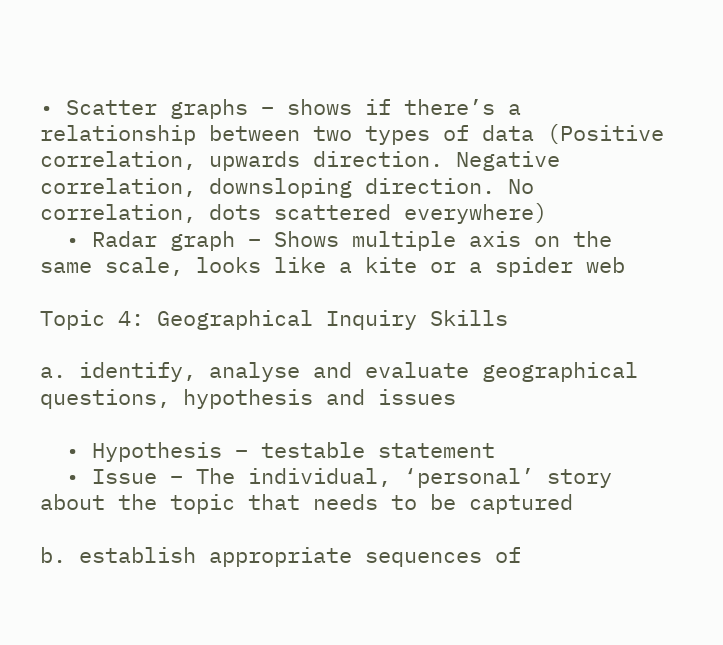• Scatter graphs – shows if there’s a relationship between two types of data (Positive correlation, upwards direction. Negative correlation, downsloping direction. No correlation, dots scattered everywhere)
  • Radar graph – Shows multiple axis on the same scale, looks like a kite or a spider web

Topic 4: Geographical Inquiry Skills

a. identify, analyse and evaluate geographical questions, hypothesis and issues

  • Hypothesis – testable statement
  • Issue – The individual, ‘personal’ story about the topic that needs to be captured

b. establish appropriate sequences of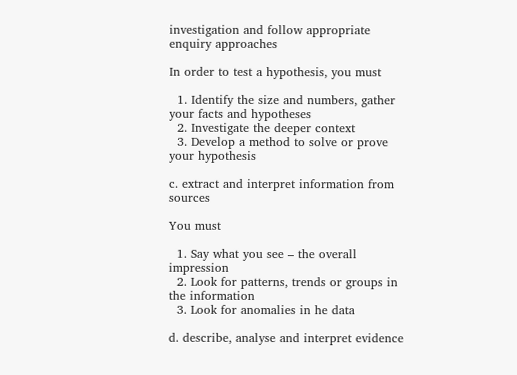investigation and follow appropriate enquiry approaches

In order to test a hypothesis, you must

  1. Identify the size and numbers, gather your facts and hypotheses
  2. Investigate the deeper context
  3. Develop a method to solve or prove your hypothesis

c. extract and interpret information from sources

You must

  1. Say what you see – the overall impression
  2. Look for patterns, trends or groups in the information
  3. Look for anomalies in he data

d. describe, analyse and interpret evidence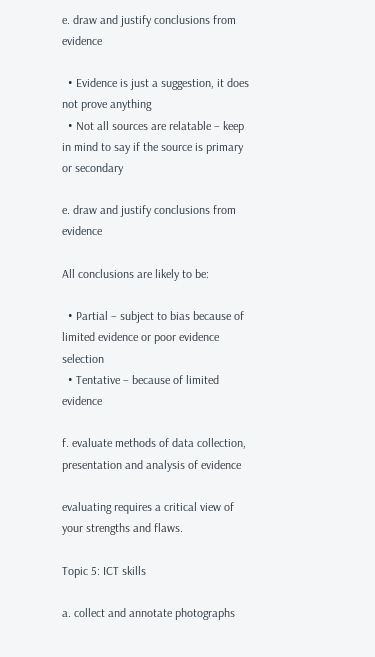e. draw and justify conclusions from evidence

  • Evidence is just a suggestion, it does not prove anything
  • Not all sources are relatable – keep in mind to say if the source is primary or secondary

e. draw and justify conclusions from evidence

All conclusions are likely to be:

  • Partial – subject to bias because of limited evidence or poor evidence selection
  • Tentative – because of limited evidence

f. evaluate methods of data collection, presentation and analysis of evidence

evaluating requires a critical view of your strengths and flaws.

Topic 5: ICT skills

a. collect and annotate photographs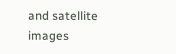and satellite images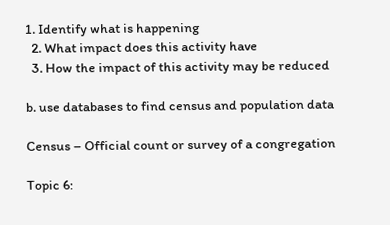1. Identify what is happening
  2. What impact does this activity have
  3. How the impact of this activity may be reduced

b. use databases to find census and population data

Census – Official count or survey of a congregation

Topic 6: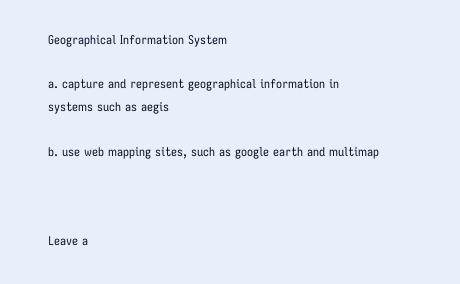Geographical Information System

a. capture and represent geographical information in systems such as aegis

b. use web mapping sites, such as google earth and multimap



Leave a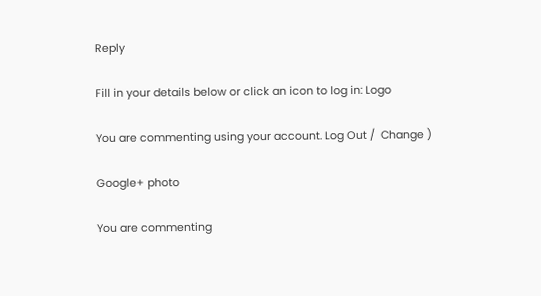Reply

Fill in your details below or click an icon to log in: Logo

You are commenting using your account. Log Out /  Change )

Google+ photo

You are commenting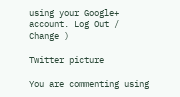using your Google+ account. Log Out /  Change )

Twitter picture

You are commenting using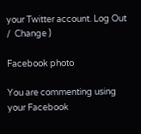your Twitter account. Log Out /  Change )

Facebook photo

You are commenting using your Facebook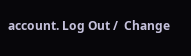account. Log Out /  Change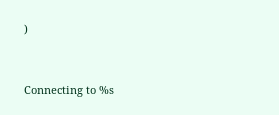)


Connecting to %s